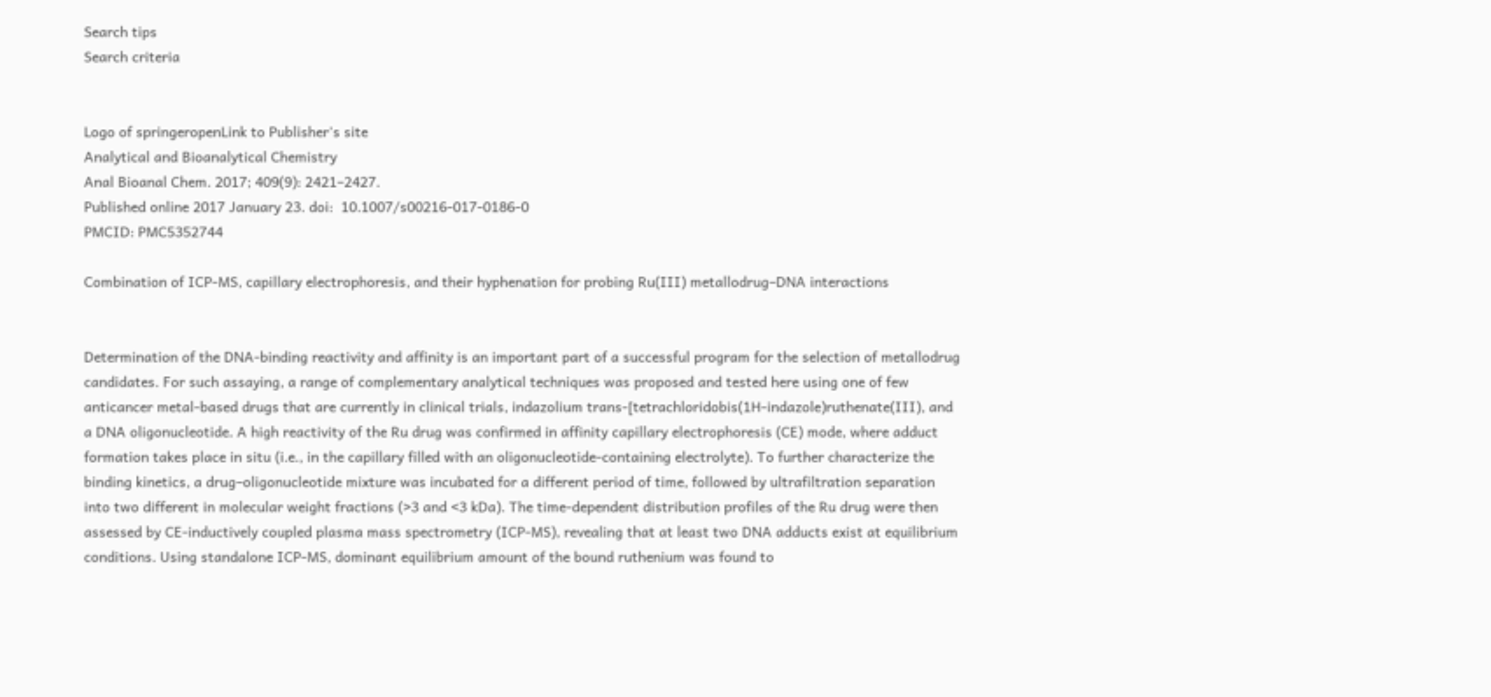Search tips
Search criteria


Logo of springeropenLink to Publisher's site
Analytical and Bioanalytical Chemistry
Anal Bioanal Chem. 2017; 409(9): 2421–2427.
Published online 2017 January 23. doi:  10.1007/s00216-017-0186-0
PMCID: PMC5352744

Combination of ICP-MS, capillary electrophoresis, and their hyphenation for probing Ru(III) metallodrug–DNA interactions


Determination of the DNA-binding reactivity and affinity is an important part of a successful program for the selection of metallodrug candidates. For such assaying, a range of complementary analytical techniques was proposed and tested here using one of few anticancer metal-based drugs that are currently in clinical trials, indazolium trans-[tetrachloridobis(1H-indazole)ruthenate(III), and a DNA oligonucleotide. A high reactivity of the Ru drug was confirmed in affinity capillary electrophoresis (CE) mode, where adduct formation takes place in situ (i.e., in the capillary filled with an oligonucleotide-containing electrolyte). To further characterize the binding kinetics, a drug–oligonucleotide mixture was incubated for a different period of time, followed by ultrafiltration separation into two different in molecular weight fractions (>3 and <3 kDa). The time-dependent distribution profiles of the Ru drug were then assessed by CE-inductively coupled plasma mass spectrometry (ICP-MS), revealing that at least two DNA adducts exist at equilibrium conditions. Using standalone ICP-MS, dominant equilibrium amount of the bound ruthenium was found to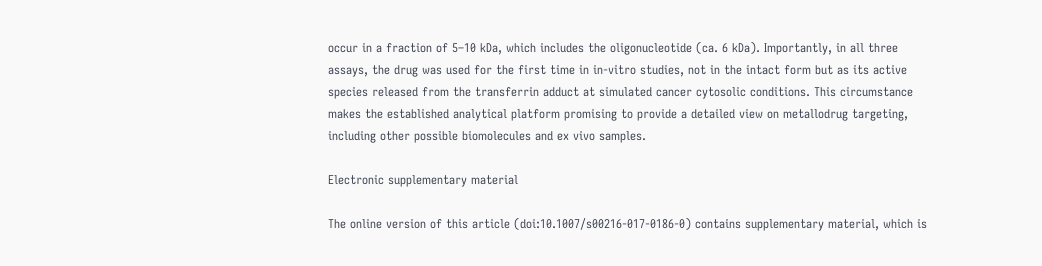occur in a fraction of 5–10 kDa, which includes the oligonucleotide (ca. 6 kDa). Importantly, in all three assays, the drug was used for the first time in in-vitro studies, not in the intact form but as its active species released from the transferrin adduct at simulated cancer cytosolic conditions. This circumstance makes the established analytical platform promising to provide a detailed view on metallodrug targeting, including other possible biomolecules and ex vivo samples.

Electronic supplementary material

The online version of this article (doi:10.1007/s00216-017-0186-0) contains supplementary material, which is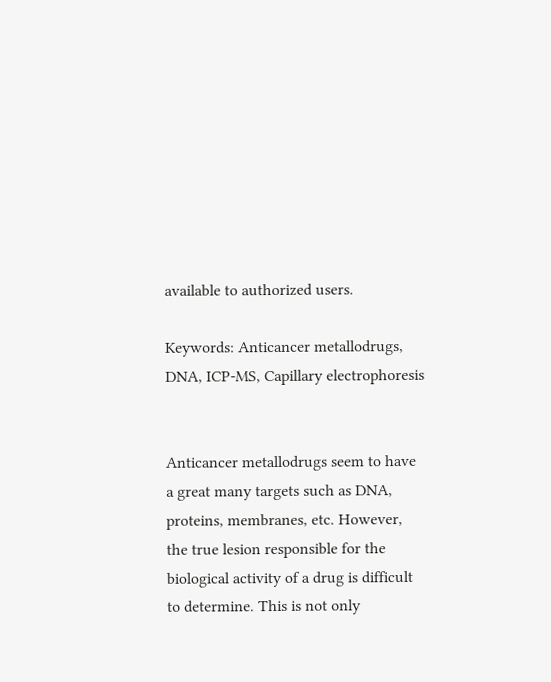available to authorized users.

Keywords: Anticancer metallodrugs, DNA, ICP-MS, Capillary electrophoresis


Anticancer metallodrugs seem to have a great many targets such as DNA, proteins, membranes, etc. However, the true lesion responsible for the biological activity of a drug is difficult to determine. This is not only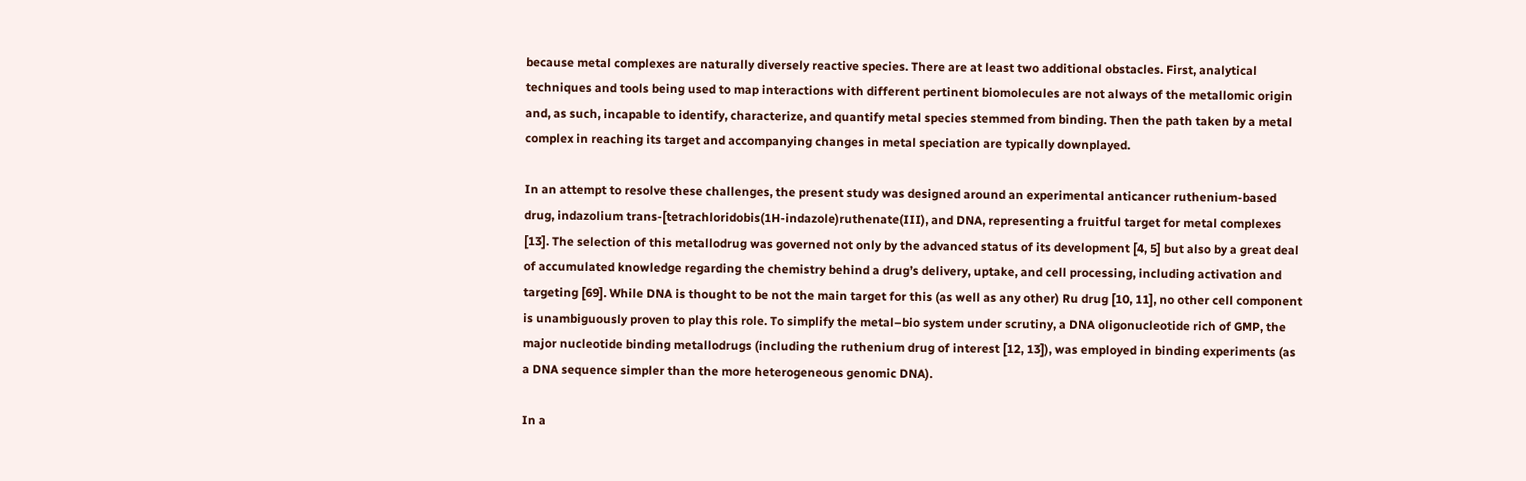because metal complexes are naturally diversely reactive species. There are at least two additional obstacles. First, analytical techniques and tools being used to map interactions with different pertinent biomolecules are not always of the metallomic origin and, as such, incapable to identify, characterize, and quantify metal species stemmed from binding. Then the path taken by a metal complex in reaching its target and accompanying changes in metal speciation are typically downplayed.

In an attempt to resolve these challenges, the present study was designed around an experimental anticancer ruthenium-based drug, indazolium trans-[tetrachloridobis(1H-indazole)ruthenate(III), and DNA, representing a fruitful target for metal complexes [13]. The selection of this metallodrug was governed not only by the advanced status of its development [4, 5] but also by a great deal of accumulated knowledge regarding the chemistry behind a drug’s delivery, uptake, and cell processing, including activation and targeting [69]. While DNA is thought to be not the main target for this (as well as any other) Ru drug [10, 11], no other cell component is unambiguously proven to play this role. To simplify the metal–bio system under scrutiny, a DNA oligonucleotide rich of GMP, the major nucleotide binding metallodrugs (including the ruthenium drug of interest [12, 13]), was employed in binding experiments (as a DNA sequence simpler than the more heterogeneous genomic DNA).

In a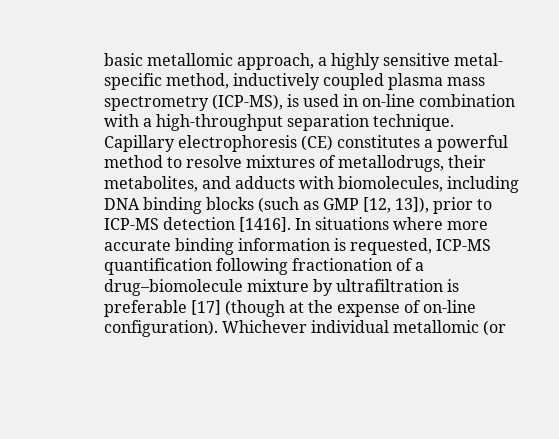basic metallomic approach, a highly sensitive metal-specific method, inductively coupled plasma mass spectrometry (ICP-MS), is used in on-line combination with a high-throughput separation technique. Capillary electrophoresis (CE) constitutes a powerful method to resolve mixtures of metallodrugs, their metabolites, and adducts with biomolecules, including DNA binding blocks (such as GMP [12, 13]), prior to ICP-MS detection [1416]. In situations where more accurate binding information is requested, ICP-MS quantification following fractionation of a drug–biomolecule mixture by ultrafiltration is preferable [17] (though at the expense of on-line configuration). Whichever individual metallomic (or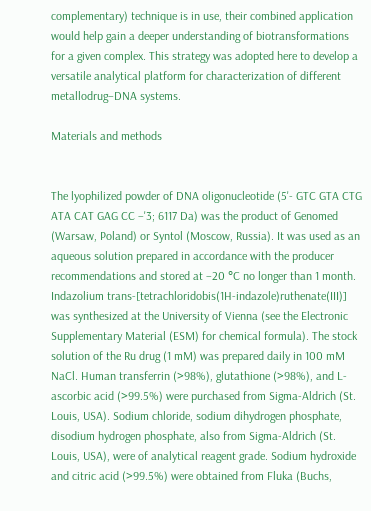complementary) technique is in use, their combined application would help gain a deeper understanding of biotransformations for a given complex. This strategy was adopted here to develop a versatile analytical platform for characterization of different metallodrug–DNA systems.

Materials and methods


The lyophilized powder of DNA oligonucleotide (5'- GTC GTA CTG ATA CAT GAG CC –'3; 6117 Da) was the product of Genomed (Warsaw, Poland) or Syntol (Moscow, Russia). It was used as an aqueous solution prepared in accordance with the producer recommendations and stored at –20 °C no longer than 1 month. Indazolium trans-[tetrachloridobis(1H-indazole)ruthenate(III)] was synthesized at the University of Vienna (see the Electronic Supplementary Material (ESM) for chemical formula). The stock solution of the Ru drug (1 mM) was prepared daily in 100 mM NaCl. Human transferrin (>98%), glutathione (>98%), and L-ascorbic acid (>99.5%) were purchased from Sigma-Aldrich (St. Louis, USA). Sodium chloride, sodium dihydrogen phosphate, disodium hydrogen phosphate, also from Sigma-Aldrich (St. Louis, USA), were of analytical reagent grade. Sodium hydroxide and citric acid (>99.5%) were obtained from Fluka (Buchs,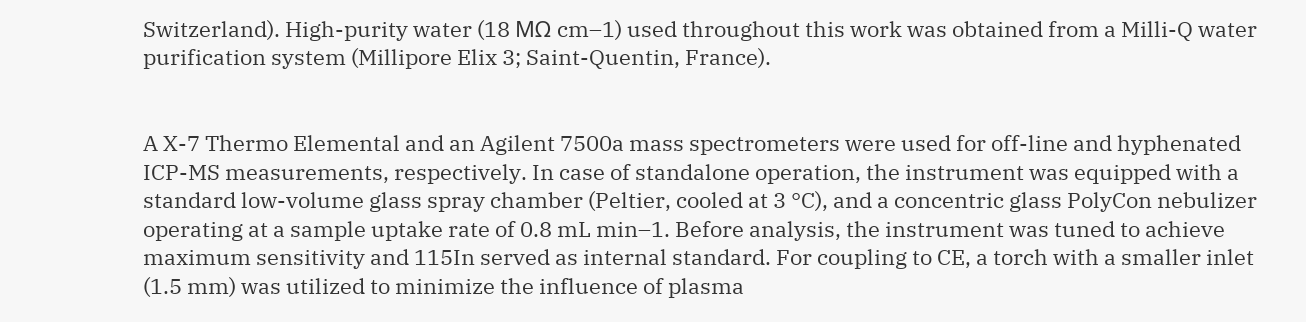Switzerland). High-purity water (18 MΩ cm–1) used throughout this work was obtained from a Milli-Q water purification system (Millipore Elix 3; Saint-Quentin, France).


A X-7 Thermo Elemental and an Agilent 7500a mass spectrometers were used for off-line and hyphenated ICP-MS measurements, respectively. In case of standalone operation, the instrument was equipped with a standard low-volume glass spray chamber (Peltier, cooled at 3 °C), and a concentric glass PolyCon nebulizer operating at a sample uptake rate of 0.8 mL min–1. Before analysis, the instrument was tuned to achieve maximum sensitivity and 115In served as internal standard. For coupling to CE, a torch with a smaller inlet (1.5 mm) was utilized to minimize the influence of plasma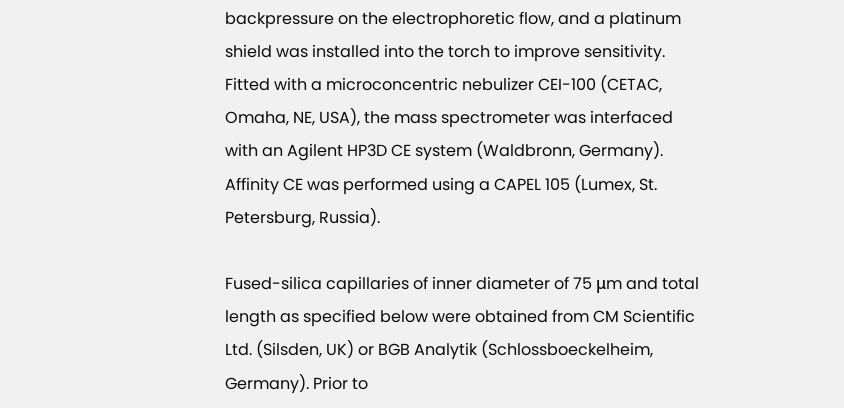backpressure on the electrophoretic flow, and a platinum shield was installed into the torch to improve sensitivity. Fitted with a microconcentric nebulizer CEI-100 (CETAC, Omaha, NE, USA), the mass spectrometer was interfaced with an Agilent HP3D CE system (Waldbronn, Germany). Affinity CE was performed using a CAPEL 105 (Lumex, St. Petersburg, Russia).

Fused-silica capillaries of inner diameter of 75 μm and total length as specified below were obtained from CM Scientific Ltd. (Silsden, UK) or BGB Analytik (Schlossboeckelheim, Germany). Prior to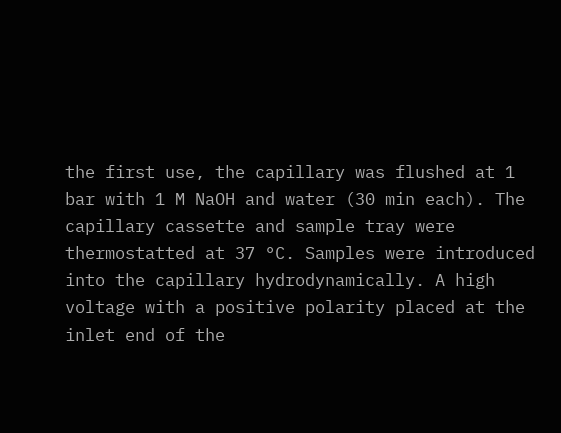the first use, the capillary was flushed at 1 bar with 1 M NaOH and water (30 min each). The capillary cassette and sample tray were thermostatted at 37 °C. Samples were introduced into the capillary hydrodynamically. A high voltage with a positive polarity placed at the inlet end of the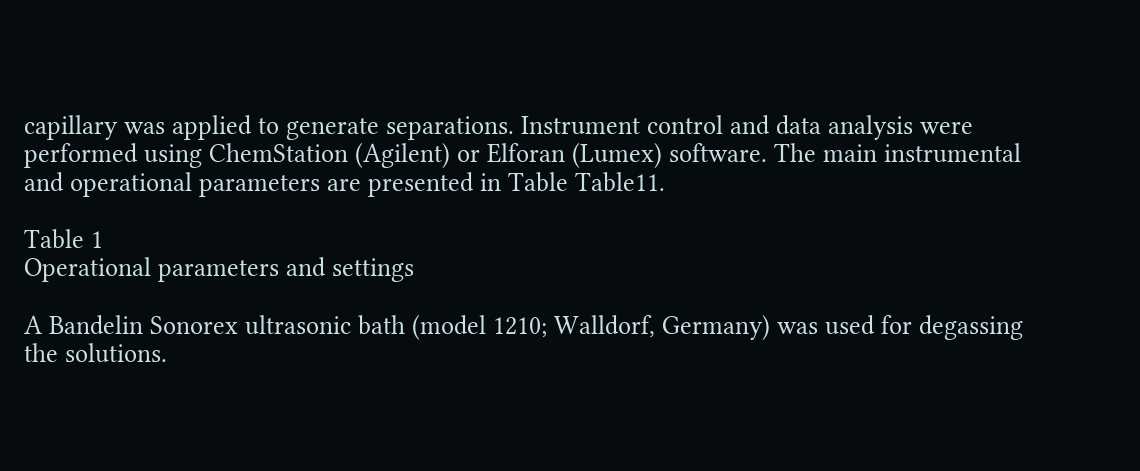capillary was applied to generate separations. Instrument control and data analysis were performed using ChemStation (Agilent) or Elforan (Lumex) software. The main instrumental and operational parameters are presented in Table Table11.

Table 1
Operational parameters and settings

A Bandelin Sonorex ultrasonic bath (model 1210; Walldorf, Germany) was used for degassing the solutions.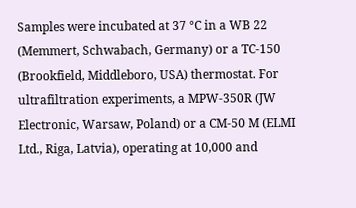Samples were incubated at 37 °C in a WB 22 (Memmert, Schwabach, Germany) or a TC-150 (Brookfield, Middleboro, USA) thermostat. For ultrafiltration experiments, a MPW-350R (JW Electronic, Warsaw, Poland) or a CM-50 M (ELMI Ltd., Riga, Latvia), operating at 10,000 and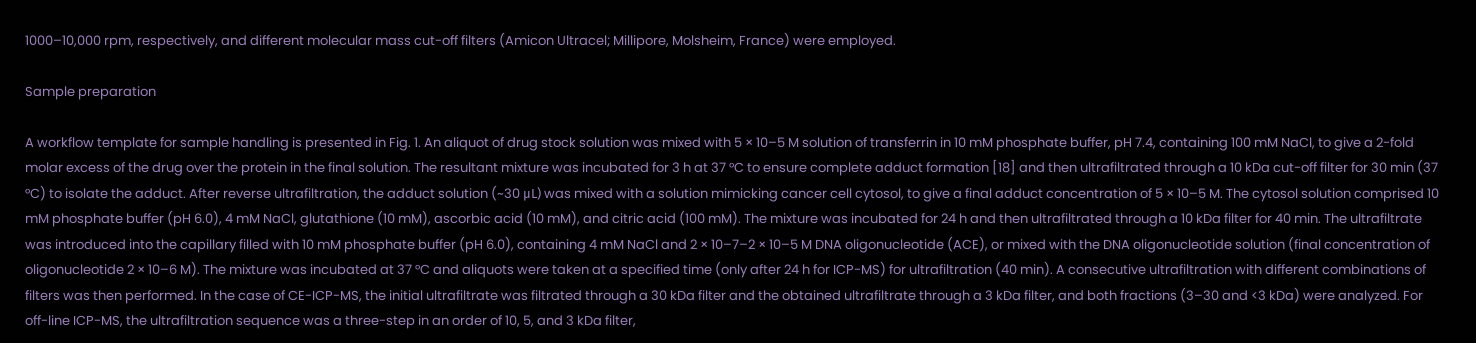1000–10,000 rpm, respectively, and different molecular mass cut-off filters (Amicon Ultracel; Millipore, Molsheim, France) were employed.

Sample preparation

A workflow template for sample handling is presented in Fig. 1. An aliquot of drug stock solution was mixed with 5 × 10–5 M solution of transferrin in 10 mM phosphate buffer, pH 7.4, containing 100 mM NaCl, to give a 2-fold molar excess of the drug over the protein in the final solution. The resultant mixture was incubated for 3 h at 37 °C to ensure complete adduct formation [18] and then ultrafiltrated through a 10 kDa cut-off filter for 30 min (37 °C) to isolate the adduct. After reverse ultrafiltration, the adduct solution (~30 μL) was mixed with a solution mimicking cancer cell cytosol, to give a final adduct concentration of 5 × 10–5 M. The cytosol solution comprised 10 mM phosphate buffer (pH 6.0), 4 mM NaCl, glutathione (10 mM), ascorbic acid (10 mM), and citric acid (100 mM). The mixture was incubated for 24 h and then ultrafiltrated through a 10 kDa filter for 40 min. The ultrafiltrate was introduced into the capillary filled with 10 mM phosphate buffer (pH 6.0), containing 4 mM NaCl and 2 × 10–7–2 × 10–5 M DNA oligonucleotide (ACE), or mixed with the DNA oligonucleotide solution (final concentration of oligonucleotide 2 × 10–6 M). The mixture was incubated at 37 °C and aliquots were taken at a specified time (only after 24 h for ICP-MS) for ultrafiltration (40 min). A consecutive ultrafiltration with different combinations of filters was then performed. In the case of CE-ICP-MS, the initial ultrafiltrate was filtrated through a 30 kDa filter and the obtained ultrafiltrate through a 3 kDa filter, and both fractions (3–30 and <3 kDa) were analyzed. For off-line ICP-MS, the ultrafiltration sequence was a three-step in an order of 10, 5, and 3 kDa filter,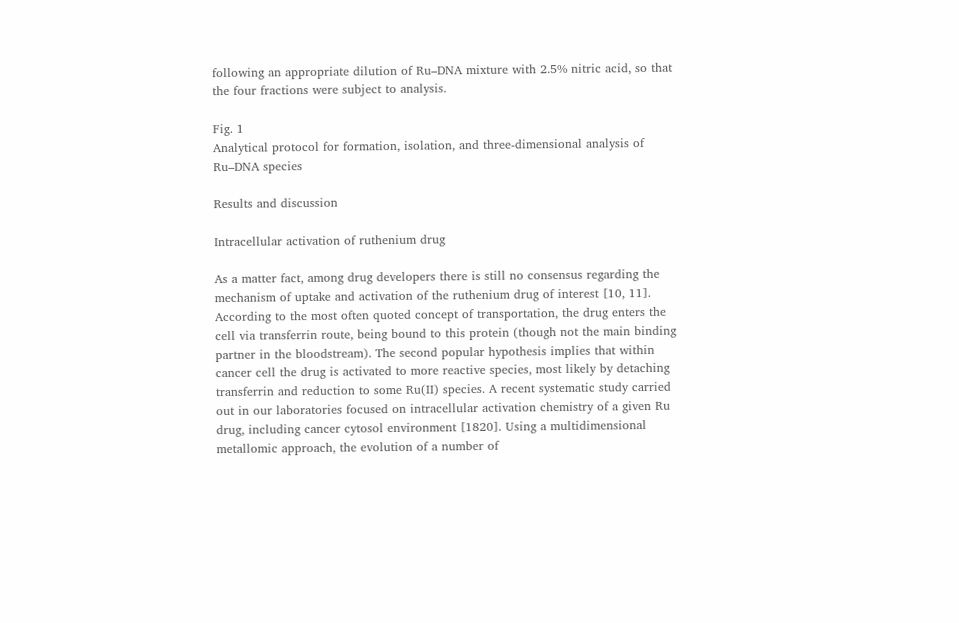following an appropriate dilution of Ru–DNA mixture with 2.5% nitric acid, so that the four fractions were subject to analysis.

Fig. 1
Analytical protocol for formation, isolation, and three-dimensional analysis of Ru–DNA species

Results and discussion

Intracellular activation of ruthenium drug

As a matter fact, among drug developers there is still no consensus regarding the mechanism of uptake and activation of the ruthenium drug of interest [10, 11]. According to the most often quoted concept of transportation, the drug enters the cell via transferrin route, being bound to this protein (though not the main binding partner in the bloodstream). The second popular hypothesis implies that within cancer cell the drug is activated to more reactive species, most likely by detaching transferrin and reduction to some Ru(II) species. A recent systematic study carried out in our laboratories focused on intracellular activation chemistry of a given Ru drug, including cancer cytosol environment [1820]. Using a multidimensional metallomic approach, the evolution of a number of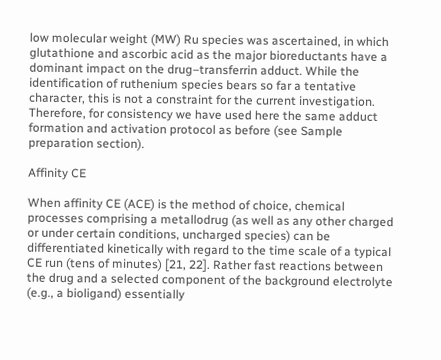low molecular weight (MW) Ru species was ascertained, in which glutathione and ascorbic acid as the major bioreductants have a dominant impact on the drug–transferrin adduct. While the identification of ruthenium species bears so far a tentative character, this is not a constraint for the current investigation. Therefore, for consistency we have used here the same adduct formation and activation protocol as before (see Sample preparation section).

Affinity CE

When affinity CE (ACE) is the method of choice, chemical processes comprising a metallodrug (as well as any other charged or under certain conditions, uncharged species) can be differentiated kinetically with regard to the time scale of a typical CE run (tens of minutes) [21, 22]. Rather fast reactions between the drug and a selected component of the background electrolyte (e.g., a bioligand) essentially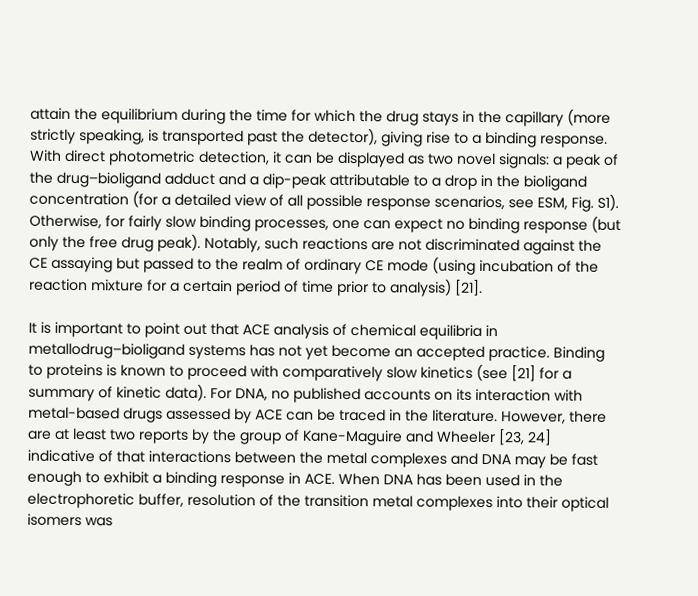attain the equilibrium during the time for which the drug stays in the capillary (more strictly speaking, is transported past the detector), giving rise to a binding response. With direct photometric detection, it can be displayed as two novel signals: a peak of the drug–bioligand adduct and a dip-peak attributable to a drop in the bioligand concentration (for a detailed view of all possible response scenarios, see ESM, Fig. S1). Otherwise, for fairly slow binding processes, one can expect no binding response (but only the free drug peak). Notably, such reactions are not discriminated against the CE assaying but passed to the realm of ordinary CE mode (using incubation of the reaction mixture for a certain period of time prior to analysis) [21].

It is important to point out that ACE analysis of chemical equilibria in metallodrug–bioligand systems has not yet become an accepted practice. Binding to proteins is known to proceed with comparatively slow kinetics (see [21] for a summary of kinetic data). For DNA, no published accounts on its interaction with metal-based drugs assessed by ACE can be traced in the literature. However, there are at least two reports by the group of Kane-Maguire and Wheeler [23, 24] indicative of that interactions between the metal complexes and DNA may be fast enough to exhibit a binding response in ACE. When DNA has been used in the electrophoretic buffer, resolution of the transition metal complexes into their optical isomers was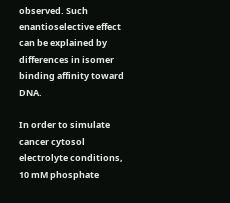observed. Such enantioselective effect can be explained by differences in isomer binding affinity toward DNA.

In order to simulate cancer cytosol electrolyte conditions, 10 mM phosphate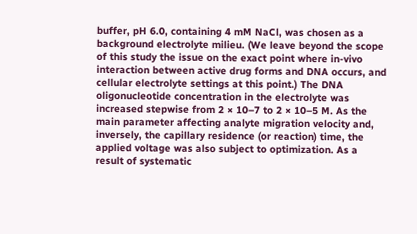buffer, pH 6.0, containing 4 mM NaCl, was chosen as a background electrolyte milieu. (We leave beyond the scope of this study the issue on the exact point where in-vivo interaction between active drug forms and DNA occurs, and cellular electrolyte settings at this point.) The DNA oligonucleotide concentration in the electrolyte was increased stepwise from 2 × 10–7 to 2 × 10–5 M. As the main parameter affecting analyte migration velocity and, inversely, the capillary residence (or reaction) time, the applied voltage was also subject to optimization. As a result of systematic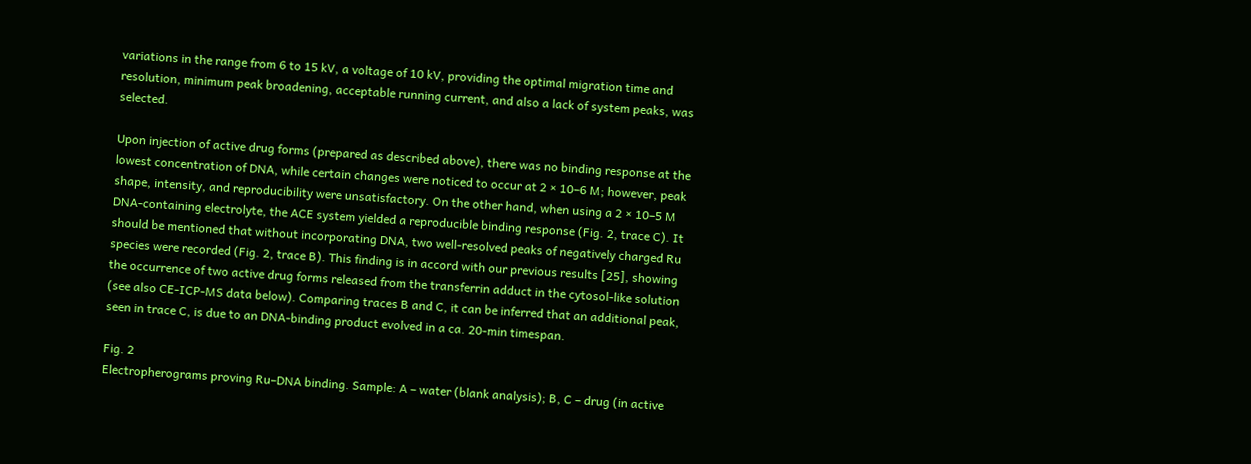variations in the range from 6 to 15 kV, a voltage of 10 kV, providing the optimal migration time and resolution, minimum peak broadening, acceptable running current, and also a lack of system peaks, was selected.

Upon injection of active drug forms (prepared as described above), there was no binding response at the lowest concentration of DNA, while certain changes were noticed to occur at 2 × 10–6 M; however, peak shape, intensity, and reproducibility were unsatisfactory. On the other hand, when using a 2 × 10–5 M DNA-containing electrolyte, the ACE system yielded a reproducible binding response (Fig. 2, trace C). It should be mentioned that without incorporating DNA, two well-resolved peaks of negatively charged Ru species were recorded (Fig. 2, trace B). This finding is in accord with our previous results [25], showing the occurrence of two active drug forms released from the transferrin adduct in the cytosol-like solution (see also CE-ICP-MS data below). Comparing traces B and C, it can be inferred that an additional peak, seen in trace C, is due to an DNA-binding product evolved in a ca. 20-min timespan.

Fig. 2
Electropherograms proving Ru–DNA binding. Sample: A – water (blank analysis); B, C – drug (in active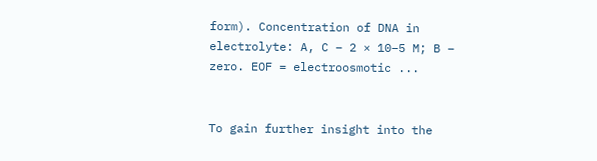form). Concentration of DNA in electrolyte: A, C – 2 × 10–5 M; B – zero. EOF = electroosmotic ...


To gain further insight into the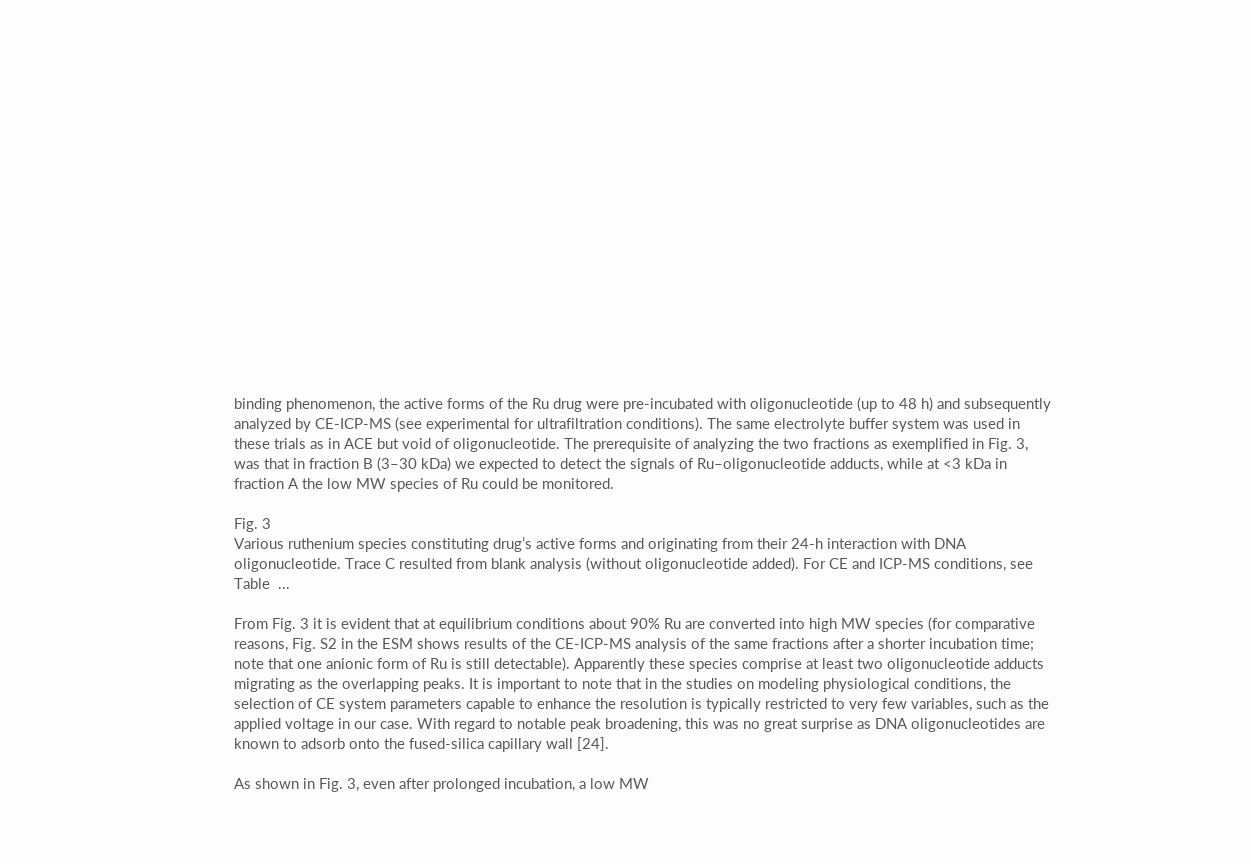binding phenomenon, the active forms of the Ru drug were pre-incubated with oligonucleotide (up to 48 h) and subsequently analyzed by CE-ICP-MS (see experimental for ultrafiltration conditions). The same electrolyte buffer system was used in these trials as in ACE but void of oligonucleotide. The prerequisite of analyzing the two fractions as exemplified in Fig. 3, was that in fraction B (3–30 kDa) we expected to detect the signals of Ru–oligonucleotide adducts, while at <3 kDa in fraction A the low MW species of Ru could be monitored.

Fig. 3
Various ruthenium species constituting drug’s active forms and originating from their 24-h interaction with DNA oligonucleotide. Trace C resulted from blank analysis (without oligonucleotide added). For CE and ICP-MS conditions, see Table  ...

From Fig. 3 it is evident that at equilibrium conditions about 90% Ru are converted into high MW species (for comparative reasons, Fig. S2 in the ESM shows results of the CE-ICP-MS analysis of the same fractions after a shorter incubation time; note that one anionic form of Ru is still detectable). Apparently these species comprise at least two oligonucleotide adducts migrating as the overlapping peaks. It is important to note that in the studies on modeling physiological conditions, the selection of CE system parameters capable to enhance the resolution is typically restricted to very few variables, such as the applied voltage in our case. With regard to notable peak broadening, this was no great surprise as DNA oligonucleotides are known to adsorb onto the fused-silica capillary wall [24].

As shown in Fig. 3, even after prolonged incubation, a low MW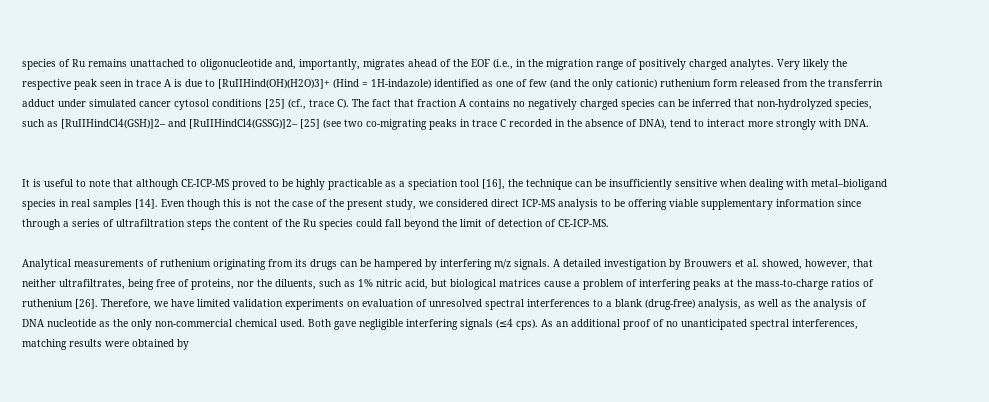species of Ru remains unattached to oligonucleotide and, importantly, migrates ahead of the EOF (i.e., in the migration range of positively charged analytes. Very likely the respective peak seen in trace A is due to [RuIIHind(OH)(H2O)3]+ (Hind = 1H-indazole) identified as one of few (and the only cationic) ruthenium form released from the transferrin adduct under simulated cancer cytosol conditions [25] (cf., trace C). The fact that fraction A contains no negatively charged species can be inferred that non-hydrolyzed species, such as [RuIIHindCl4(GSH)]2– and [RuIIHindCl4(GSSG)]2– [25] (see two co-migrating peaks in trace C recorded in the absence of DNA), tend to interact more strongly with DNA.


It is useful to note that although CE-ICP-MS proved to be highly practicable as a speciation tool [16], the technique can be insufficiently sensitive when dealing with metal–bioligand species in real samples [14]. Even though this is not the case of the present study, we considered direct ICP-MS analysis to be offering viable supplementary information since through a series of ultrafiltration steps the content of the Ru species could fall beyond the limit of detection of CE-ICP-MS.

Analytical measurements of ruthenium originating from its drugs can be hampered by interfering m/z signals. A detailed investigation by Brouwers et al. showed, however, that neither ultrafiltrates, being free of proteins, nor the diluents, such as 1% nitric acid, but biological matrices cause a problem of interfering peaks at the mass-to-charge ratios of ruthenium [26]. Therefore, we have limited validation experiments on evaluation of unresolved spectral interferences to a blank (drug-free) analysis, as well as the analysis of DNA nucleotide as the only non-commercial chemical used. Both gave negligible interfering signals (≤4 cps). As an additional proof of no unanticipated spectral interferences, matching results were obtained by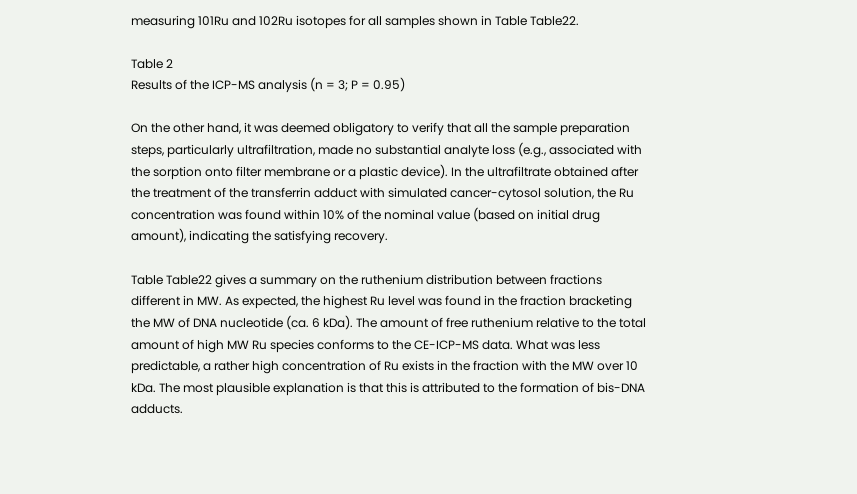measuring 101Ru and 102Ru isotopes for all samples shown in Table Table22.

Table 2
Results of the ICP-MS analysis (n = 3; P = 0.95)

On the other hand, it was deemed obligatory to verify that all the sample preparation steps, particularly ultrafiltration, made no substantial analyte loss (e.g., associated with the sorption onto filter membrane or a plastic device). In the ultrafiltrate obtained after the treatment of the transferrin adduct with simulated cancer-cytosol solution, the Ru concentration was found within 10% of the nominal value (based on initial drug amount), indicating the satisfying recovery.

Table Table22 gives a summary on the ruthenium distribution between fractions different in MW. As expected, the highest Ru level was found in the fraction bracketing the MW of DNA nucleotide (ca. 6 kDa). The amount of free ruthenium relative to the total amount of high MW Ru species conforms to the CE-ICP-MS data. What was less predictable, a rather high concentration of Ru exists in the fraction with the MW over 10 kDa. The most plausible explanation is that this is attributed to the formation of bis-DNA adducts.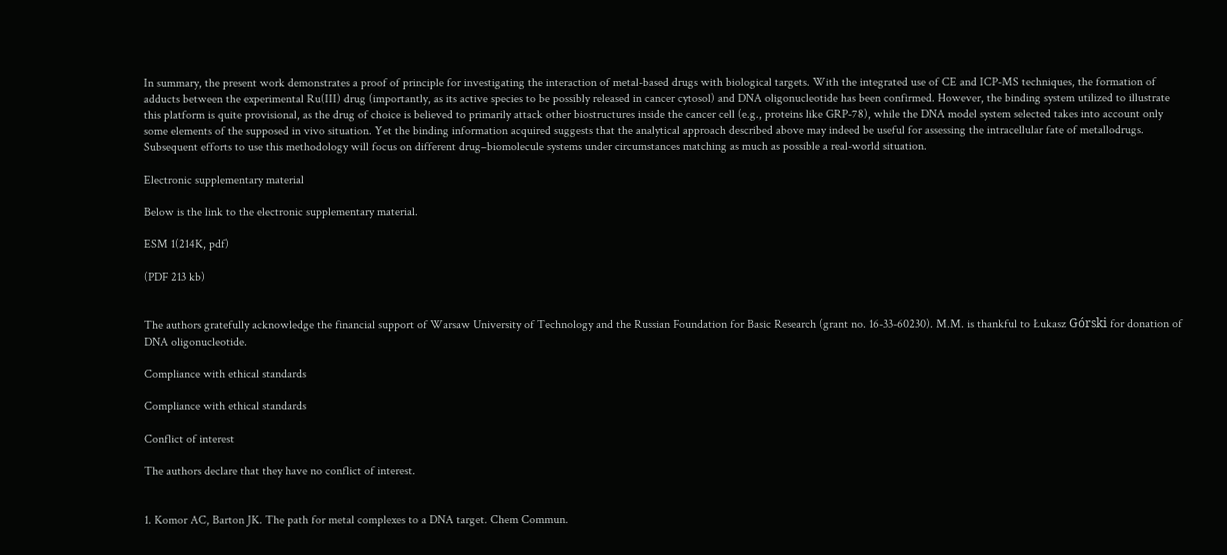In summary, the present work demonstrates a proof of principle for investigating the interaction of metal-based drugs with biological targets. With the integrated use of CE and ICP-MS techniques, the formation of adducts between the experimental Ru(III) drug (importantly, as its active species to be possibly released in cancer cytosol) and DNA oligonucleotide has been confirmed. However, the binding system utilized to illustrate this platform is quite provisional, as the drug of choice is believed to primarily attack other biostructures inside the cancer cell (e.g., proteins like GRP-78), while the DNA model system selected takes into account only some elements of the supposed in vivo situation. Yet the binding information acquired suggests that the analytical approach described above may indeed be useful for assessing the intracellular fate of metallodrugs. Subsequent efforts to use this methodology will focus on different drug–biomolecule systems under circumstances matching as much as possible a real-world situation.

Electronic supplementary material

Below is the link to the electronic supplementary material.

ESM 1(214K, pdf)

(PDF 213 kb)


The authors gratefully acknowledge the financial support of Warsaw University of Technology and the Russian Foundation for Basic Research (grant no. 16-33-60230). M.M. is thankful to Łukasz Górski for donation of DNA oligonucleotide.

Compliance with ethical standards

Compliance with ethical standards

Conflict of interest

The authors declare that they have no conflict of interest.


1. Komor AC, Barton JK. The path for metal complexes to a DNA target. Chem Commun.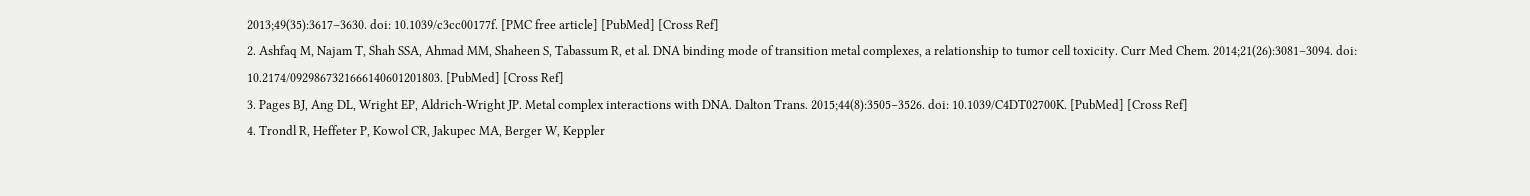2013;49(35):3617–3630. doi: 10.1039/c3cc00177f. [PMC free article] [PubMed] [Cross Ref]
2. Ashfaq M, Najam T, Shah SSA, Ahmad MM, Shaheen S, Tabassum R, et al. DNA binding mode of transition metal complexes, a relationship to tumor cell toxicity. Curr Med Chem. 2014;21(26):3081–3094. doi: 10.2174/0929867321666140601201803. [PubMed] [Cross Ref]
3. Pages BJ, Ang DL, Wright EP, Aldrich-Wright JP. Metal complex interactions with DNA. Dalton Trans. 2015;44(8):3505–3526. doi: 10.1039/C4DT02700K. [PubMed] [Cross Ref]
4. Trondl R, Heffeter P, Kowol CR, Jakupec MA, Berger W, Keppler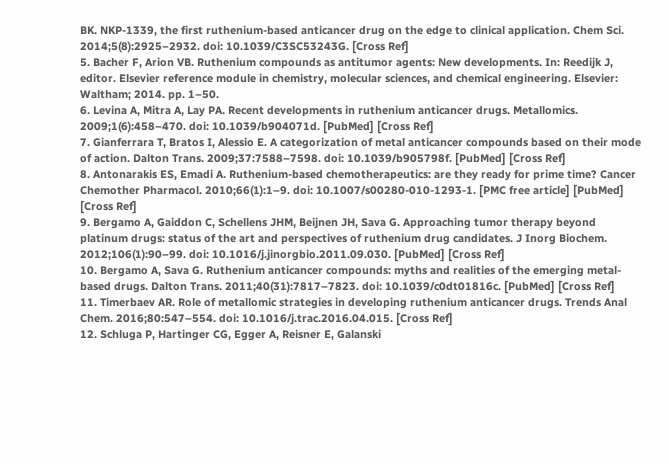BK. NKP-1339, the first ruthenium-based anticancer drug on the edge to clinical application. Chem Sci. 2014;5(8):2925–2932. doi: 10.1039/C3SC53243G. [Cross Ref]
5. Bacher F, Arion VB. Ruthenium compounds as antitumor agents: New developments. In: Reedijk J, editor. Elsevier reference module in chemistry, molecular sciences, and chemical engineering. Elsevier: Waltham; 2014. pp. 1–50.
6. Levina A, Mitra A, Lay PA. Recent developments in ruthenium anticancer drugs. Metallomics. 2009;1(6):458–470. doi: 10.1039/b904071d. [PubMed] [Cross Ref]
7. Gianferrara T, Bratos I, Alessio E. A categorization of metal anticancer compounds based on their mode of action. Dalton Trans. 2009;37:7588–7598. doi: 10.1039/b905798f. [PubMed] [Cross Ref]
8. Antonarakis ES, Emadi A. Ruthenium-based chemotherapeutics: are they ready for prime time? Cancer Chemother Pharmacol. 2010;66(1):1–9. doi: 10.1007/s00280-010-1293-1. [PMC free article] [PubMed] [Cross Ref]
9. Bergamo A, Gaiddon C, Schellens JHM, Beijnen JH, Sava G. Approaching tumor therapy beyond platinum drugs: status of the art and perspectives of ruthenium drug candidates. J Inorg Biochem. 2012;106(1):90–99. doi: 10.1016/j.jinorgbio.2011.09.030. [PubMed] [Cross Ref]
10. Bergamo A, Sava G. Ruthenium anticancer compounds: myths and realities of the emerging metal-based drugs. Dalton Trans. 2011;40(31):7817–7823. doi: 10.1039/c0dt01816c. [PubMed] [Cross Ref]
11. Timerbaev AR. Role of metallomic strategies in developing ruthenium anticancer drugs. Trends Anal Chem. 2016;80:547–554. doi: 10.1016/j.trac.2016.04.015. [Cross Ref]
12. Schluga P, Hartinger CG, Egger A, Reisner E, Galanski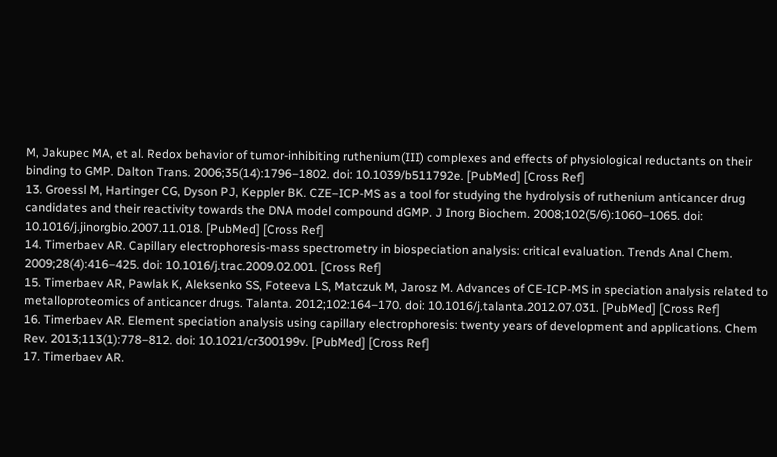M, Jakupec MA, et al. Redox behavior of tumor-inhibiting ruthenium(III) complexes and effects of physiological reductants on their binding to GMP. Dalton Trans. 2006;35(14):1796–1802. doi: 10.1039/b511792e. [PubMed] [Cross Ref]
13. Groessl M, Hartinger CG, Dyson PJ, Keppler BK. CZE–ICP-MS as a tool for studying the hydrolysis of ruthenium anticancer drug candidates and their reactivity towards the DNA model compound dGMP. J Inorg Biochem. 2008;102(5/6):1060–1065. doi: 10.1016/j.jinorgbio.2007.11.018. [PubMed] [Cross Ref]
14. Timerbaev AR. Capillary electrophoresis-mass spectrometry in biospeciation analysis: critical evaluation. Trends Anal Chem. 2009;28(4):416–425. doi: 10.1016/j.trac.2009.02.001. [Cross Ref]
15. Timerbaev AR, Pawlak K, Aleksenko SS, Foteeva LS, Matczuk M, Jarosz M. Advances of CE-ICP-MS in speciation analysis related to metalloproteomics of anticancer drugs. Talanta. 2012;102:164–170. doi: 10.1016/j.talanta.2012.07.031. [PubMed] [Cross Ref]
16. Timerbaev AR. Element speciation analysis using capillary electrophoresis: twenty years of development and applications. Chem Rev. 2013;113(1):778–812. doi: 10.1021/cr300199v. [PubMed] [Cross Ref]
17. Timerbaev AR.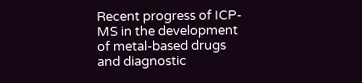Recent progress of ICP-MS in the development of metal-based drugs and diagnostic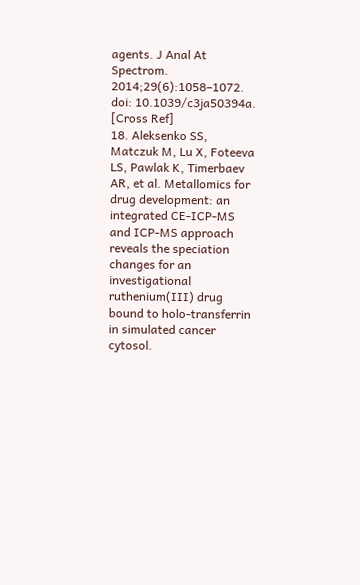agents. J Anal At Spectrom. 2014;29(6):1058–1072. doi: 10.1039/c3ja50394a. [Cross Ref]
18. Aleksenko SS, Matczuk M, Lu X, Foteeva LS, Pawlak K, Timerbaev AR, et al. Metallomics for drug development: an integrated CE-ICP-MS and ICP-MS approach reveals the speciation changes for an investigational ruthenium(III) drug bound to holo-transferrin in simulated cancer cytosol.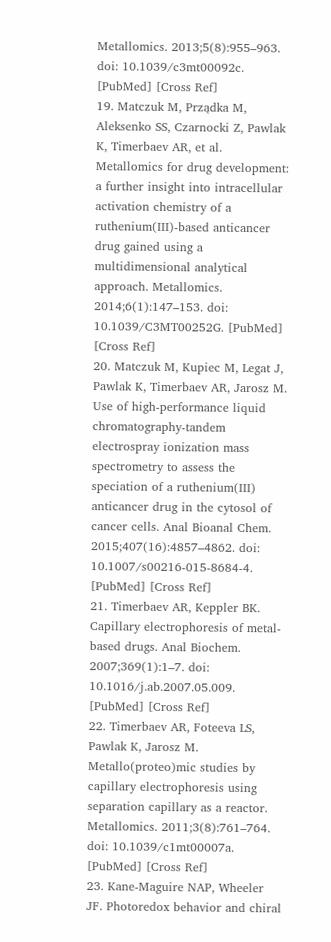Metallomics. 2013;5(8):955–963. doi: 10.1039/c3mt00092c. [PubMed] [Cross Ref]
19. Matczuk M, Prządka M, Aleksenko SS, Czarnocki Z, Pawlak K, Timerbaev AR, et al. Metallomics for drug development: a further insight into intracellular activation chemistry of a ruthenium(III)-based anticancer drug gained using a multidimensional analytical approach. Metallomics. 2014;6(1):147–153. doi: 10.1039/C3MT00252G. [PubMed] [Cross Ref]
20. Matczuk M, Kupiec M, Legat J, Pawlak K, Timerbaev AR, Jarosz M. Use of high-performance liquid chromatography-tandem electrospray ionization mass spectrometry to assess the speciation of a ruthenium(III) anticancer drug in the cytosol of cancer cells. Anal Bioanal Chem. 2015;407(16):4857–4862. doi: 10.1007/s00216-015-8684-4. [PubMed] [Cross Ref]
21. Timerbaev AR, Keppler BK. Capillary electrophoresis of metal-based drugs. Anal Biochem. 2007;369(1):1–7. doi: 10.1016/j.ab.2007.05.009. [PubMed] [Cross Ref]
22. Timerbaev AR, Foteeva LS, Pawlak K, Jarosz M. Metallo(proteo)mic studies by capillary electrophoresis using separation capillary as a reactor. Metallomics. 2011;3(8):761–764. doi: 10.1039/c1mt00007a. [PubMed] [Cross Ref]
23. Kane-Maguire NAP, Wheeler JF. Photoredox behavior and chiral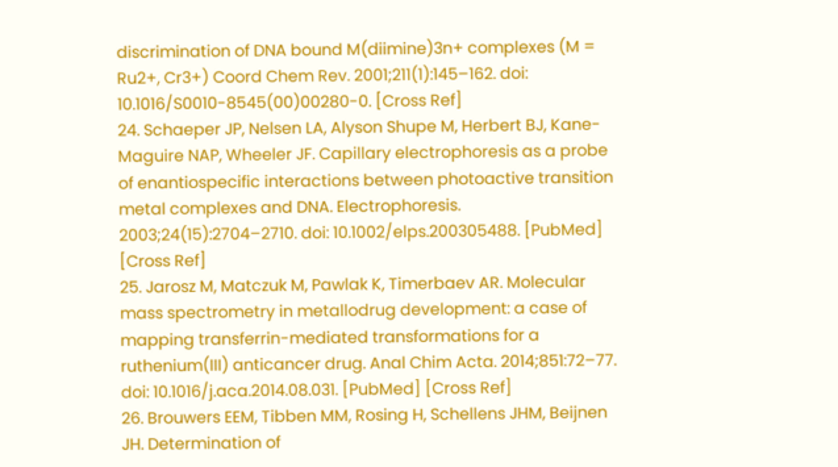discrimination of DNA bound M(diimine)3n+ complexes (M = Ru2+, Cr3+) Coord Chem Rev. 2001;211(1):145–162. doi: 10.1016/S0010-8545(00)00280-0. [Cross Ref]
24. Schaeper JP, Nelsen LA, Alyson Shupe M, Herbert BJ, Kane-Maguire NAP, Wheeler JF. Capillary electrophoresis as a probe of enantiospecific interactions between photoactive transition metal complexes and DNA. Electrophoresis. 2003;24(15):2704–2710. doi: 10.1002/elps.200305488. [PubMed] [Cross Ref]
25. Jarosz M, Matczuk M, Pawlak K, Timerbaev AR. Molecular mass spectrometry in metallodrug development: a case of mapping transferrin-mediated transformations for a ruthenium(III) anticancer drug. Anal Chim Acta. 2014;851:72–77. doi: 10.1016/j.aca.2014.08.031. [PubMed] [Cross Ref]
26. Brouwers EEM, Tibben MM, Rosing H, Schellens JHM, Beijnen JH. Determination of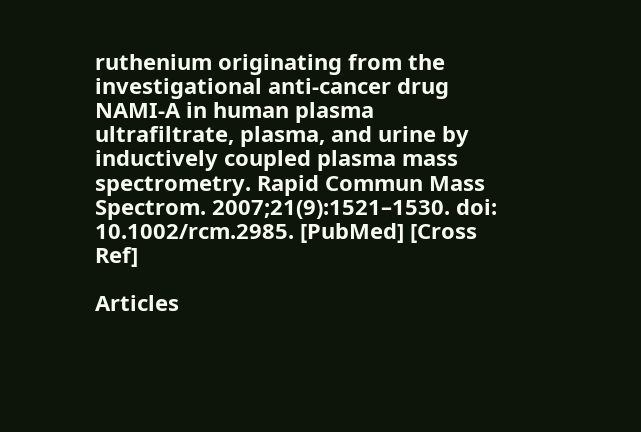ruthenium originating from the investigational anti-cancer drug NAMI-A in human plasma ultrafiltrate, plasma, and urine by inductively coupled plasma mass spectrometry. Rapid Commun Mass Spectrom. 2007;21(9):1521–1530. doi: 10.1002/rcm.2985. [PubMed] [Cross Ref]

Articles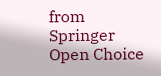from Springer Open Choice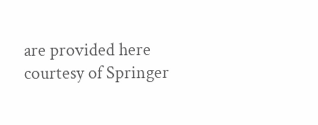are provided here courtesy of Springer